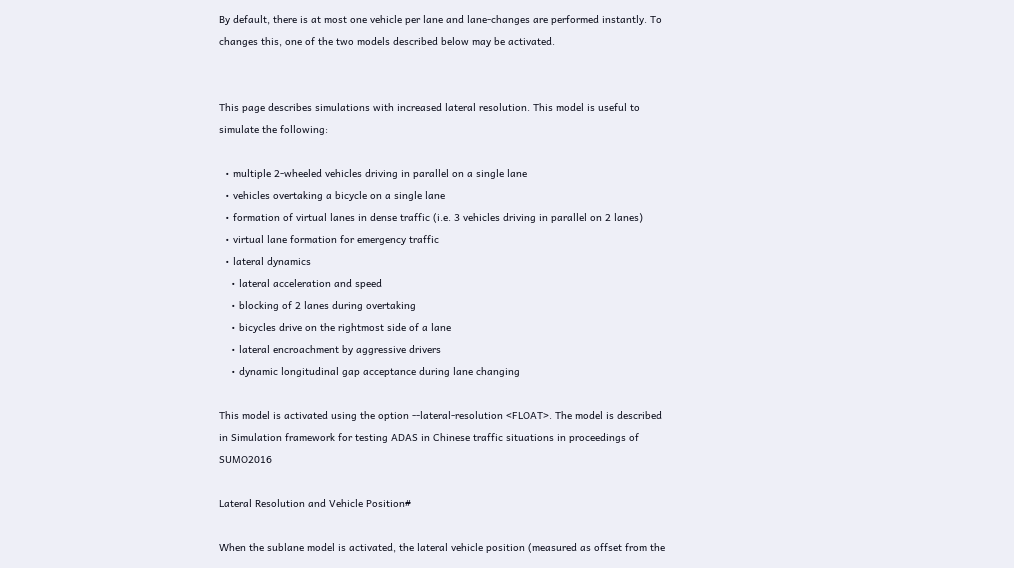By default, there is at most one vehicle per lane and lane-changes are performed instantly. To changes this, one of the two models described below may be activated.


This page describes simulations with increased lateral resolution. This model is useful to simulate the following:

  • multiple 2-wheeled vehicles driving in parallel on a single lane
  • vehicles overtaking a bicycle on a single lane
  • formation of virtual lanes in dense traffic (i.e. 3 vehicles driving in parallel on 2 lanes)
  • virtual lane formation for emergency traffic
  • lateral dynamics
    • lateral acceleration and speed
    • blocking of 2 lanes during overtaking
    • bicycles drive on the rightmost side of a lane
    • lateral encroachment by aggressive drivers
    • dynamic longitudinal gap acceptance during lane changing

This model is activated using the option --lateral-resolution <FLOAT>. The model is described in Simulation framework for testing ADAS in Chinese traffic situations in proceedings of SUMO2016

Lateral Resolution and Vehicle Position#

When the sublane model is activated, the lateral vehicle position (measured as offset from the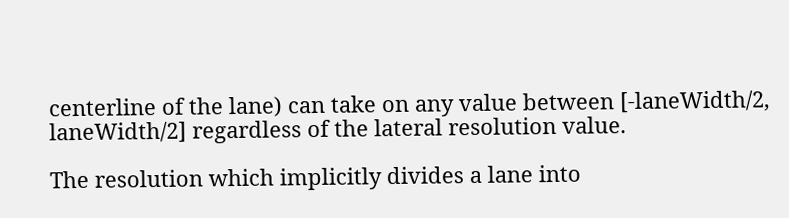centerline of the lane) can take on any value between [-laneWidth/2, laneWidth/2] regardless of the lateral resolution value.

The resolution which implicitly divides a lane into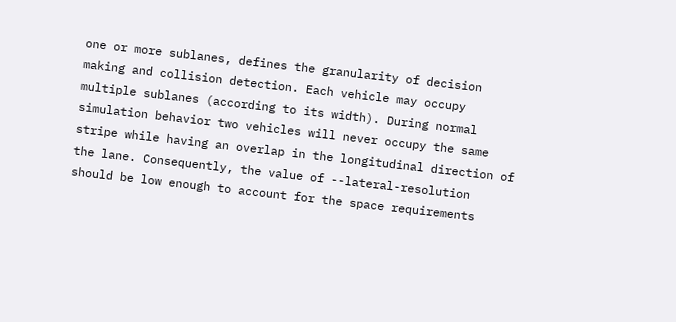one or more sublanes, defines the granularity of decision making and collision detection. Each vehicle may occupy multiple sublanes (according to its width). During normal simulation behavior two vehicles will never occupy the same stripe while having an overlap in the longitudinal direction of the lane. Consequently, the value of --lateral-resolution should be low enough to account for the space requirements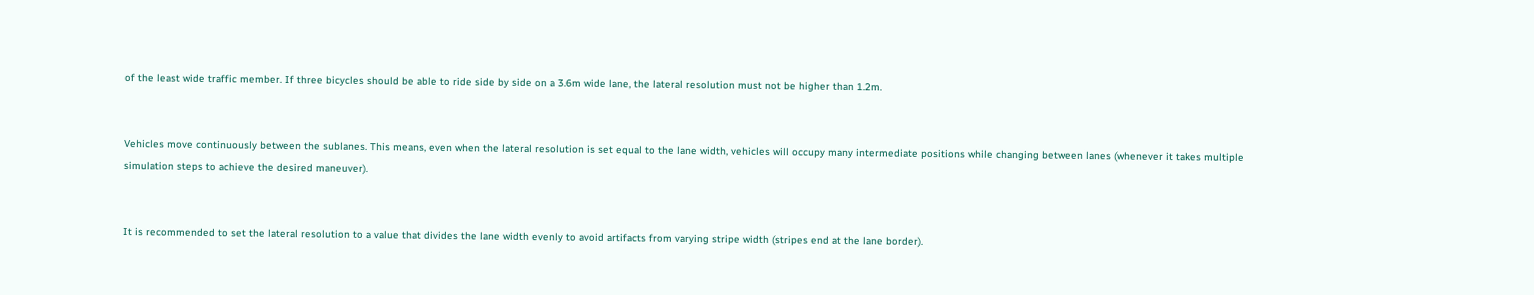of the least wide traffic member. If three bicycles should be able to ride side by side on a 3.6m wide lane, the lateral resolution must not be higher than 1.2m.


Vehicles move continuously between the sublanes. This means, even when the lateral resolution is set equal to the lane width, vehicles will occupy many intermediate positions while changing between lanes (whenever it takes multiple simulation steps to achieve the desired maneuver).


It is recommended to set the lateral resolution to a value that divides the lane width evenly to avoid artifacts from varying stripe width (stripes end at the lane border).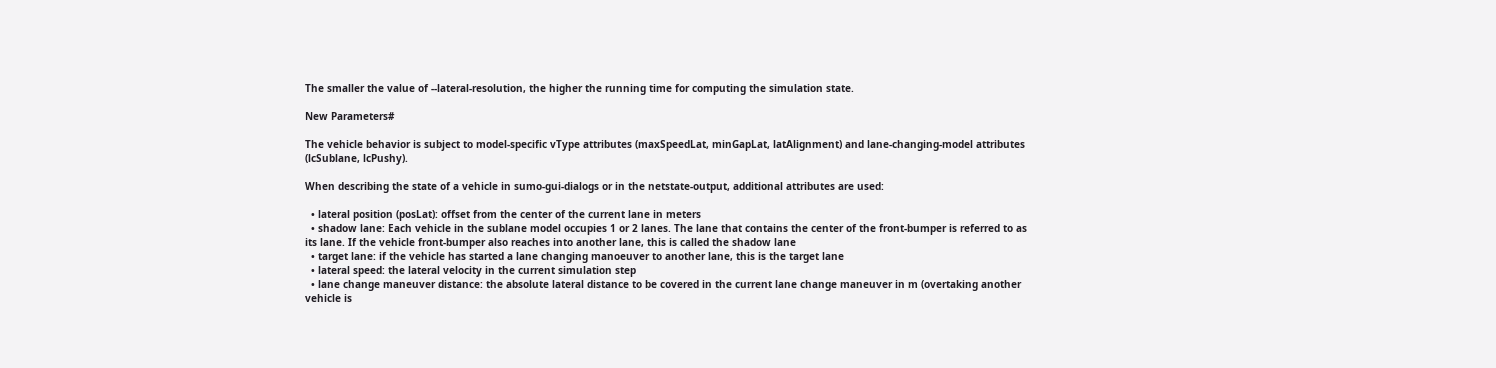The smaller the value of --lateral-resolution, the higher the running time for computing the simulation state.

New Parameters#

The vehicle behavior is subject to model-specific vType attributes (maxSpeedLat, minGapLat, latAlignment) and lane-changing-model attributes (lcSublane, lcPushy).

When describing the state of a vehicle in sumo-gui-dialogs or in the netstate-output, additional attributes are used:

  • lateral position (posLat): offset from the center of the current lane in meters
  • shadow lane: Each vehicle in the sublane model occupies 1 or 2 lanes. The lane that contains the center of the front-bumper is referred to as its lane. If the vehicle front-bumper also reaches into another lane, this is called the shadow lane
  • target lane: if the vehicle has started a lane changing manoeuver to another lane, this is the target lane
  • lateral speed: the lateral velocity in the current simulation step
  • lane change maneuver distance: the absolute lateral distance to be covered in the current lane change maneuver in m (overtaking another vehicle is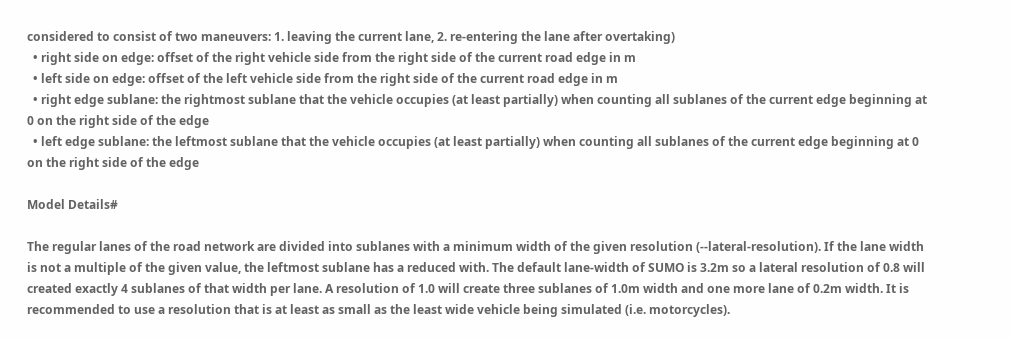considered to consist of two maneuvers: 1. leaving the current lane, 2. re-entering the lane after overtaking)
  • right side on edge: offset of the right vehicle side from the right side of the current road edge in m
  • left side on edge: offset of the left vehicle side from the right side of the current road edge in m
  • right edge sublane: the rightmost sublane that the vehicle occupies (at least partially) when counting all sublanes of the current edge beginning at 0 on the right side of the edge
  • left edge sublane: the leftmost sublane that the vehicle occupies (at least partially) when counting all sublanes of the current edge beginning at 0 on the right side of the edge

Model Details#

The regular lanes of the road network are divided into sublanes with a minimum width of the given resolution (--lateral-resolution). If the lane width is not a multiple of the given value, the leftmost sublane has a reduced with. The default lane-width of SUMO is 3.2m so a lateral resolution of 0.8 will created exactly 4 sublanes of that width per lane. A resolution of 1.0 will create three sublanes of 1.0m width and one more lane of 0.2m width. It is recommended to use a resolution that is at least as small as the least wide vehicle being simulated (i.e. motorcycles).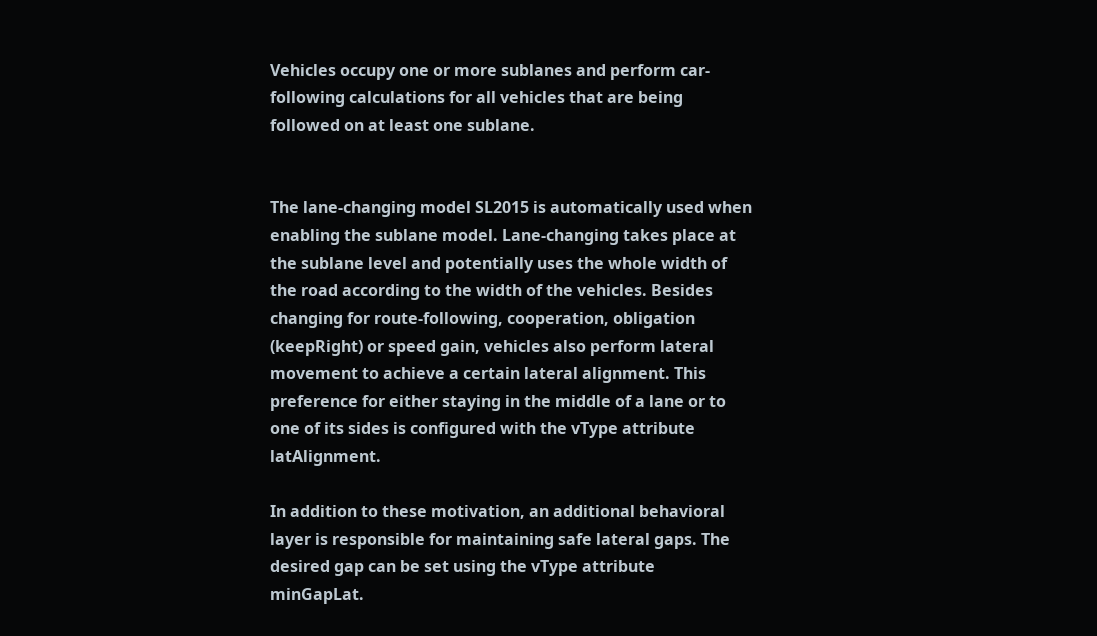Vehicles occupy one or more sublanes and perform car-following calculations for all vehicles that are being followed on at least one sublane.


The lane-changing model SL2015 is automatically used when enabling the sublane model. Lane-changing takes place at the sublane level and potentially uses the whole width of the road according to the width of the vehicles. Besides changing for route-following, cooperation, obligation (keepRight) or speed gain, vehicles also perform lateral movement to achieve a certain lateral alignment. This preference for either staying in the middle of a lane or to one of its sides is configured with the vType attribute latAlignment.

In addition to these motivation, an additional behavioral layer is responsible for maintaining safe lateral gaps. The desired gap can be set using the vType attribute minGapLat.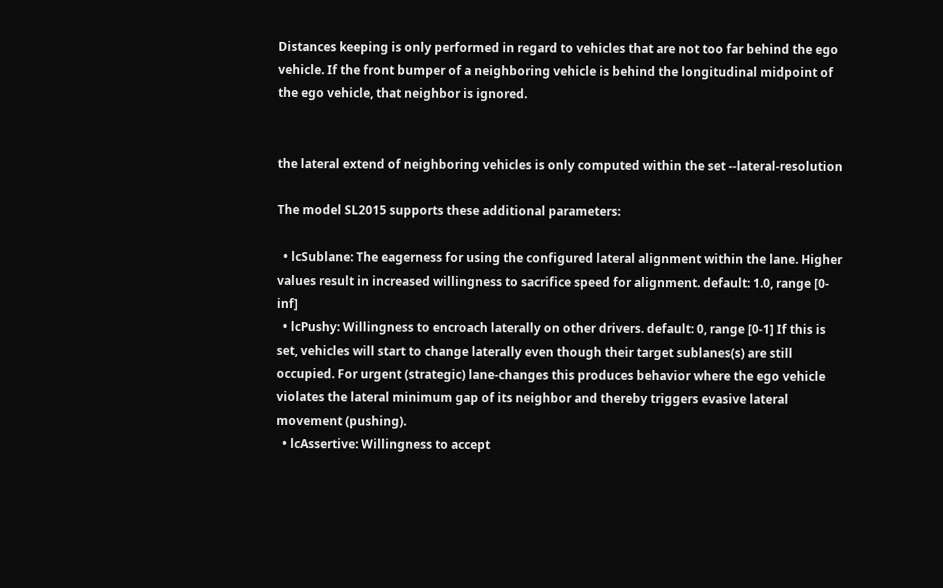Distances keeping is only performed in regard to vehicles that are not too far behind the ego vehicle. If the front bumper of a neighboring vehicle is behind the longitudinal midpoint of the ego vehicle, that neighbor is ignored.


the lateral extend of neighboring vehicles is only computed within the set --lateral-resolution

The model SL2015 supports these additional parameters:

  • lcSublane: The eagerness for using the configured lateral alignment within the lane. Higher values result in increased willingness to sacrifice speed for alignment. default: 1.0, range [0-inf]
  • lcPushy: Willingness to encroach laterally on other drivers. default: 0, range [0-1] If this is set, vehicles will start to change laterally even though their target sublanes(s) are still occupied. For urgent (strategic) lane-changes this produces behavior where the ego vehicle violates the lateral minimum gap of its neighbor and thereby triggers evasive lateral movement (pushing).
  • lcAssertive: Willingness to accept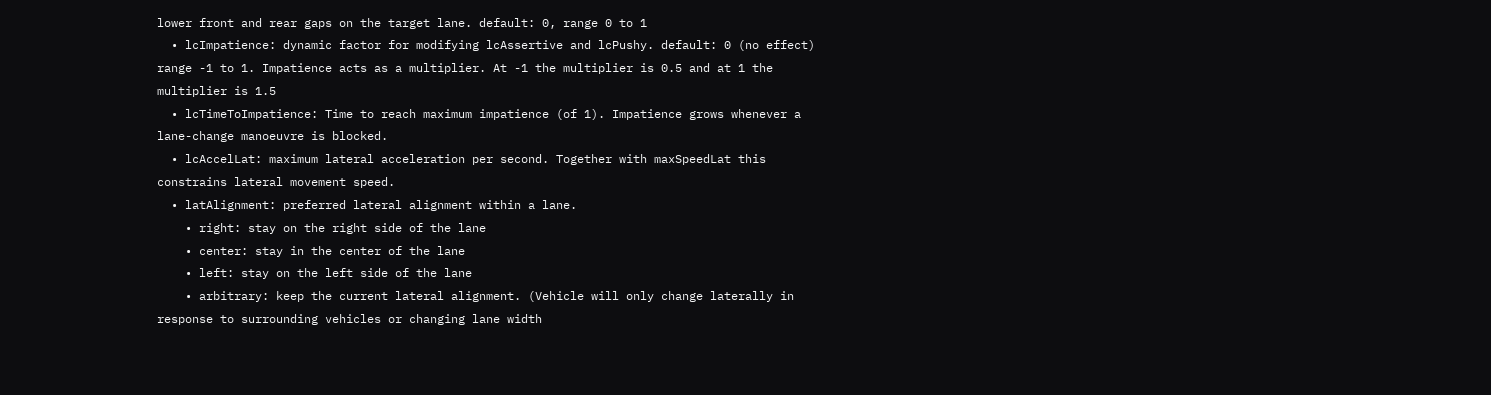lower front and rear gaps on the target lane. default: 0, range 0 to 1
  • lcImpatience: dynamic factor for modifying lcAssertive and lcPushy. default: 0 (no effect) range -1 to 1. Impatience acts as a multiplier. At -1 the multiplier is 0.5 and at 1 the multiplier is 1.5
  • lcTimeToImpatience: Time to reach maximum impatience (of 1). Impatience grows whenever a lane-change manoeuvre is blocked.
  • lcAccelLat: maximum lateral acceleration per second. Together with maxSpeedLat this constrains lateral movement speed.
  • latAlignment: preferred lateral alignment within a lane.
    • right: stay on the right side of the lane
    • center: stay in the center of the lane
    • left: stay on the left side of the lane
    • arbitrary: keep the current lateral alignment. (Vehicle will only change laterally in response to surrounding vehicles or changing lane width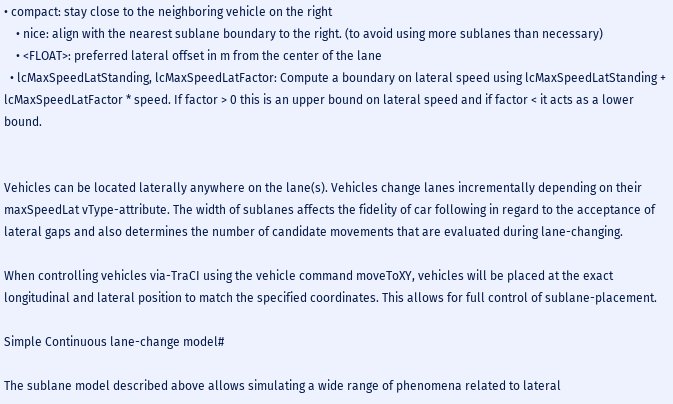• compact: stay close to the neighboring vehicle on the right
    • nice: align with the nearest sublane boundary to the right. (to avoid using more sublanes than necessary)
    • <FLOAT>: preferred lateral offset in m from the center of the lane
  • lcMaxSpeedLatStanding, lcMaxSpeedLatFactor: Compute a boundary on lateral speed using lcMaxSpeedLatStanding + lcMaxSpeedLatFactor * speed. If factor > 0 this is an upper bound on lateral speed and if factor < it acts as a lower bound.


Vehicles can be located laterally anywhere on the lane(s). Vehicles change lanes incrementally depending on their maxSpeedLat vType-attribute. The width of sublanes affects the fidelity of car following in regard to the acceptance of lateral gaps and also determines the number of candidate movements that are evaluated during lane-changing.

When controlling vehicles via-TraCI using the vehicle command moveToXY, vehicles will be placed at the exact longitudinal and lateral position to match the specified coordinates. This allows for full control of sublane-placement.

Simple Continuous lane-change model#

The sublane model described above allows simulating a wide range of phenomena related to lateral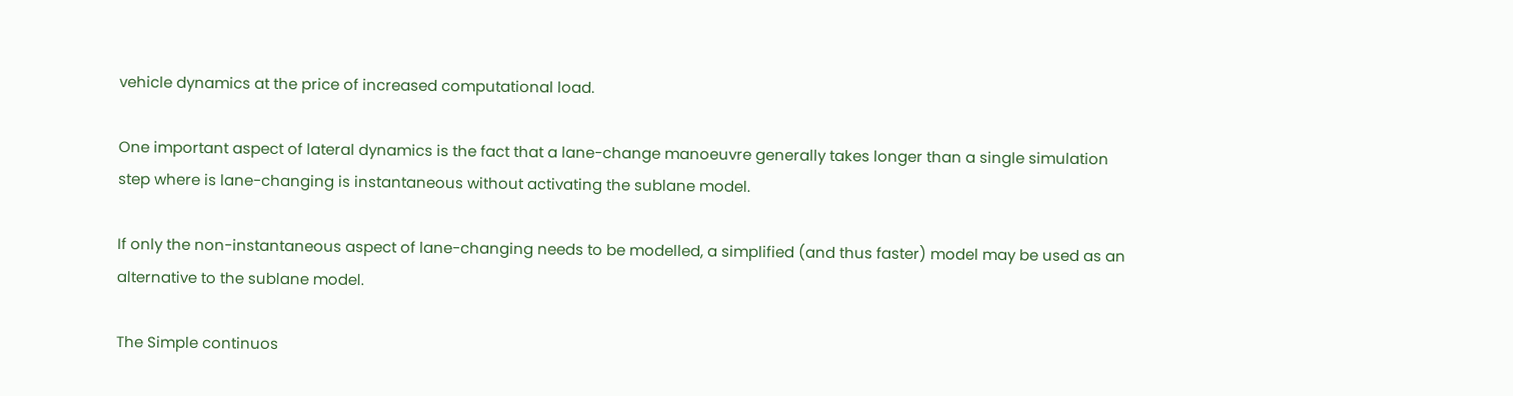vehicle dynamics at the price of increased computational load.

One important aspect of lateral dynamics is the fact that a lane-change manoeuvre generally takes longer than a single simulation step where is lane-changing is instantaneous without activating the sublane model.

If only the non-instantaneous aspect of lane-changing needs to be modelled, a simplified (and thus faster) model may be used as an alternative to the sublane model.

The Simple continuos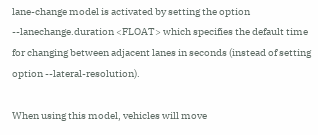lane-change model is activated by setting the option --lanechange.duration <FLOAT> which specifies the default time for changing between adjacent lanes in seconds (instead of setting option --lateral-resolution).

When using this model, vehicles will move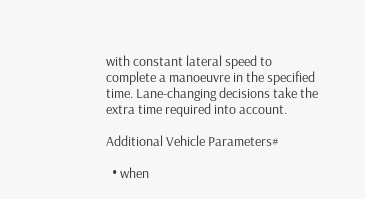with constant lateral speed to complete a manoeuvre in the specified time. Lane-changing decisions take the extra time required into account.

Additional Vehicle Parameters#

  • when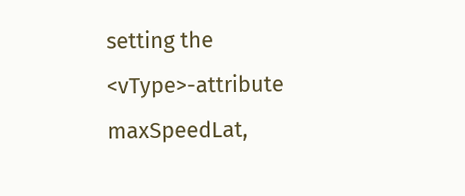setting the <vType>-attribute maxSpeedLat,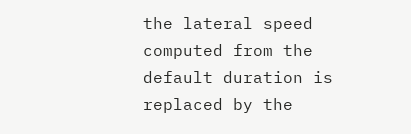the lateral speed computed from the default duration is replaced by the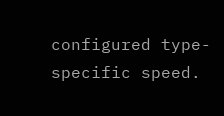configured type-specific speed.